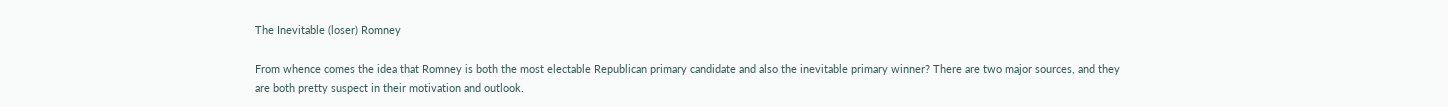The Inevitable (loser) Romney

From whence comes the idea that Romney is both the most electable Republican primary candidate and also the inevitable primary winner? There are two major sources, and they are both pretty suspect in their motivation and outlook.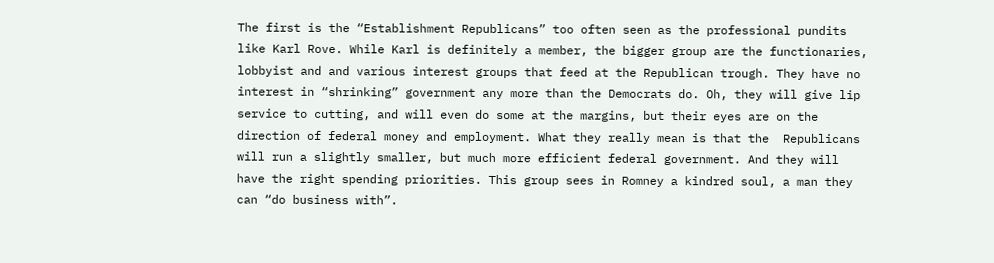The first is the “Establishment Republicans” too often seen as the professional pundits like Karl Rove. While Karl is definitely a member, the bigger group are the functionaries, lobbyist and and various interest groups that feed at the Republican trough. They have no interest in “shrinking” government any more than the Democrats do. Oh, they will give lip service to cutting, and will even do some at the margins, but their eyes are on the direction of federal money and employment. What they really mean is that the  Republicans will run a slightly smaller, but much more efficient federal government. And they will have the right spending priorities. This group sees in Romney a kindred soul, a man they can “do business with”.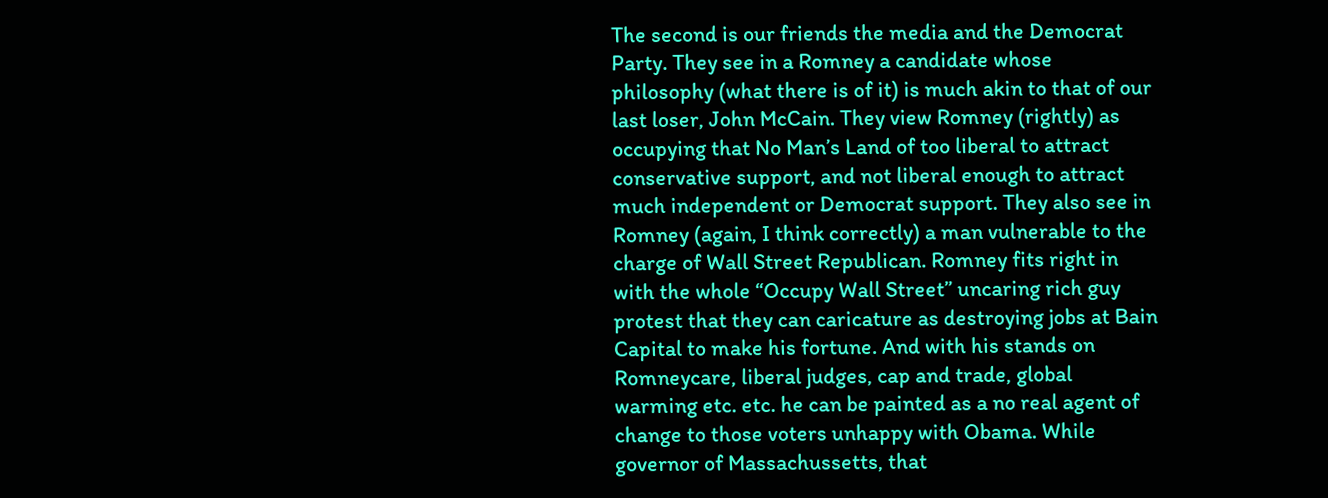The second is our friends the media and the Democrat Party. They see in a Romney a candidate whose philosophy (what there is of it) is much akin to that of our  last loser, John McCain. They view Romney (rightly) as occupying that No Man’s Land of too liberal to attract conservative support, and not liberal enough to attract much independent or Democrat support. They also see in Romney (again, I think correctly) a man vulnerable to the charge of Wall Street Republican. Romney fits right in with the whole “Occupy Wall Street” uncaring rich guy protest that they can caricature as destroying jobs at Bain Capital to make his fortune. And with his stands on Romneycare, liberal judges, cap and trade, global warming etc. etc. he can be painted as a no real agent of change to those voters unhappy with Obama. While governor of Massachussetts, that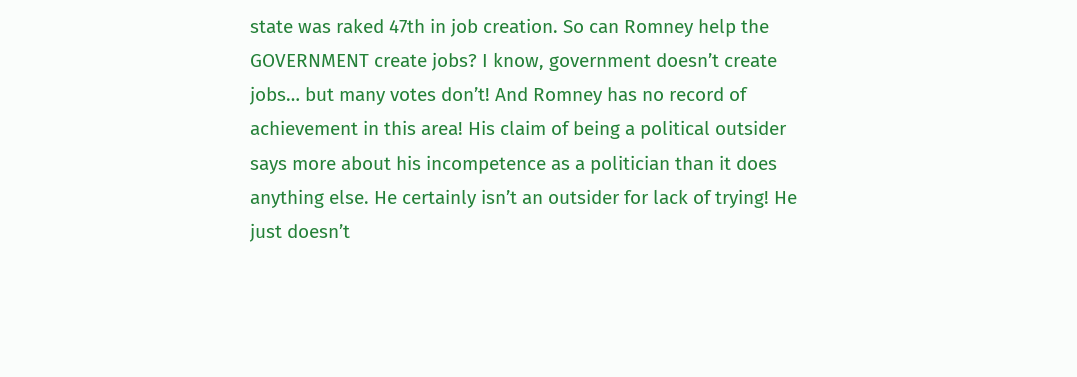state was raked 47th in job creation. So can Romney help the GOVERNMENT create jobs? I know, government doesn’t create jobs… but many votes don’t! And Romney has no record of achievement in this area! His claim of being a political outsider says more about his incompetence as a politician than it does anything else. He certainly isn’t an outsider for lack of trying! He just doesn’t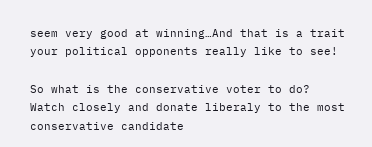seem very good at winning…And that is a trait your political opponents really like to see!

So what is the conservative voter to do? Watch closely and donate liberaly to the most conservative candidate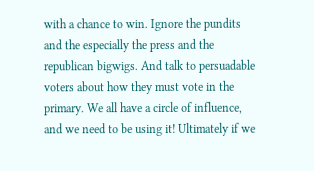with a chance to win. Ignore the pundits and the especially the press and the republican bigwigs. And talk to persuadable voters about how they must vote in the primary. We all have a circle of influence, and we need to be using it! Ultimately if we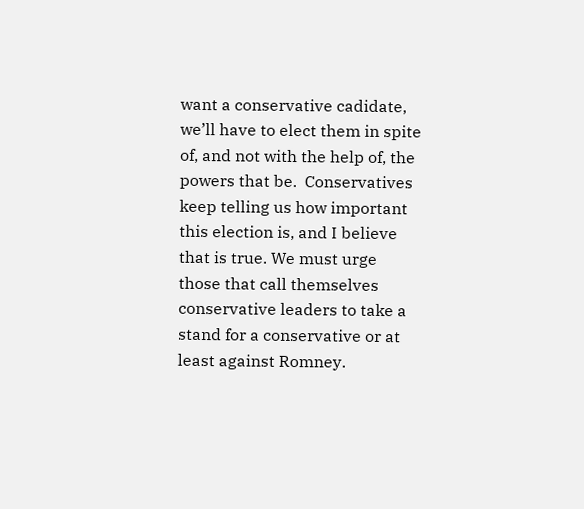want a conservative cadidate, we’ll have to elect them in spite of, and not with the help of, the powers that be.  Conservatives keep telling us how important this election is, and I believe that is true. We must urge those that call themselves conservative leaders to take a stand for a conservative or at least against Romney.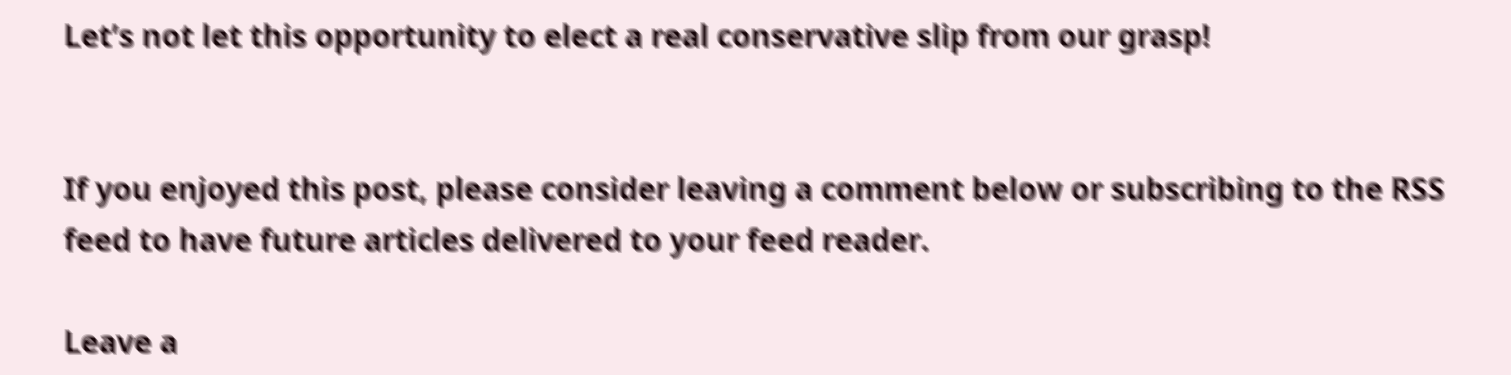Let’s not let this opportunity to elect a real conservative slip from our grasp!


If you enjoyed this post, please consider leaving a comment below or subscribing to the RSS feed to have future articles delivered to your feed reader.

Leave a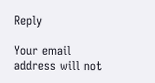Reply

Your email address will not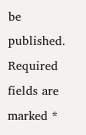be published. Required fields are marked *